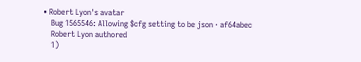• Robert Lyon's avatar
    Bug 1565546: Allowing $cfg setting to be json · af64abec
    Robert Lyon authored
    1)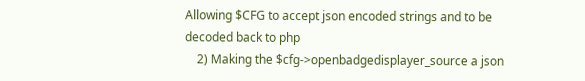Allowing $CFG to accept json encoded strings and to be decoded back to php
    2) Making the $cfg->openbadgedisplayer_source a json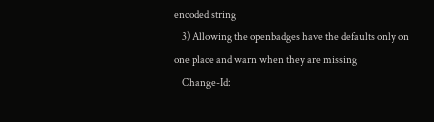encoded string
    3) Allowing the openbadges have the defaults only on one place and warn when they are missing
    Change-Id: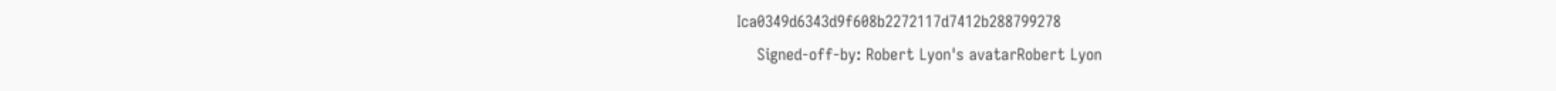Ica0349d6343d9f608b2272117d7412b288799278
    Signed-off-by: Robert Lyon's avatarRobert Lyon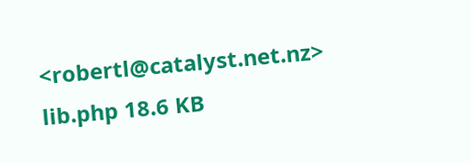<robertl@catalyst.net.nz>
lib.php 18.6 KB